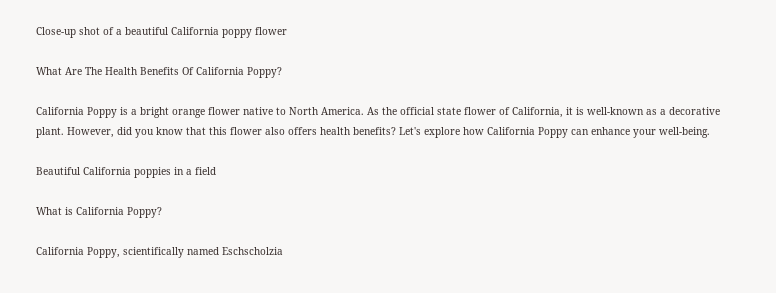Close-up shot of a beautiful California poppy flower

What Are The Health Benefits Of California Poppy?

California Poppy is a bright orange flower native to North America. As the official state flower of California, it is well-known as a decorative plant. However, did you know that this flower also offers health benefits? Let's explore how California Poppy can enhance your well-being.

Beautiful California poppies in a field

What is California Poppy?

California Poppy, scientifically named Eschscholzia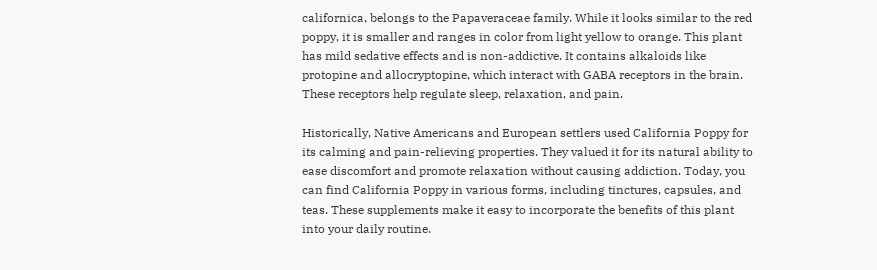californica, belongs to the Papaveraceae family. While it looks similar to the red poppy, it is smaller and ranges in color from light yellow to orange. This plant has mild sedative effects and is non-addictive. It contains alkaloids like protopine and allocryptopine, which interact with GABA receptors in the brain. These receptors help regulate sleep, relaxation, and pain.

Historically, Native Americans and European settlers used California Poppy for its calming and pain-relieving properties. They valued it for its natural ability to ease discomfort and promote relaxation without causing addiction. Today, you can find California Poppy in various forms, including tinctures, capsules, and teas. These supplements make it easy to incorporate the benefits of this plant into your daily routine.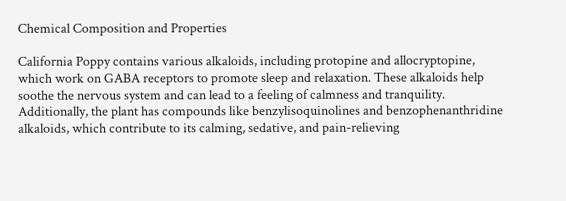Chemical Composition and Properties

California Poppy contains various alkaloids, including protopine and allocryptopine, which work on GABA receptors to promote sleep and relaxation. These alkaloids help soothe the nervous system and can lead to a feeling of calmness and tranquility. Additionally, the plant has compounds like benzylisoquinolines and benzophenanthridine alkaloids, which contribute to its calming, sedative, and pain-relieving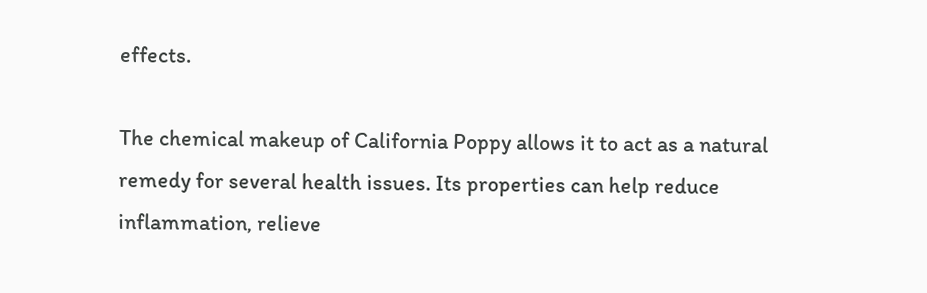effects.

The chemical makeup of California Poppy allows it to act as a natural remedy for several health issues. Its properties can help reduce inflammation, relieve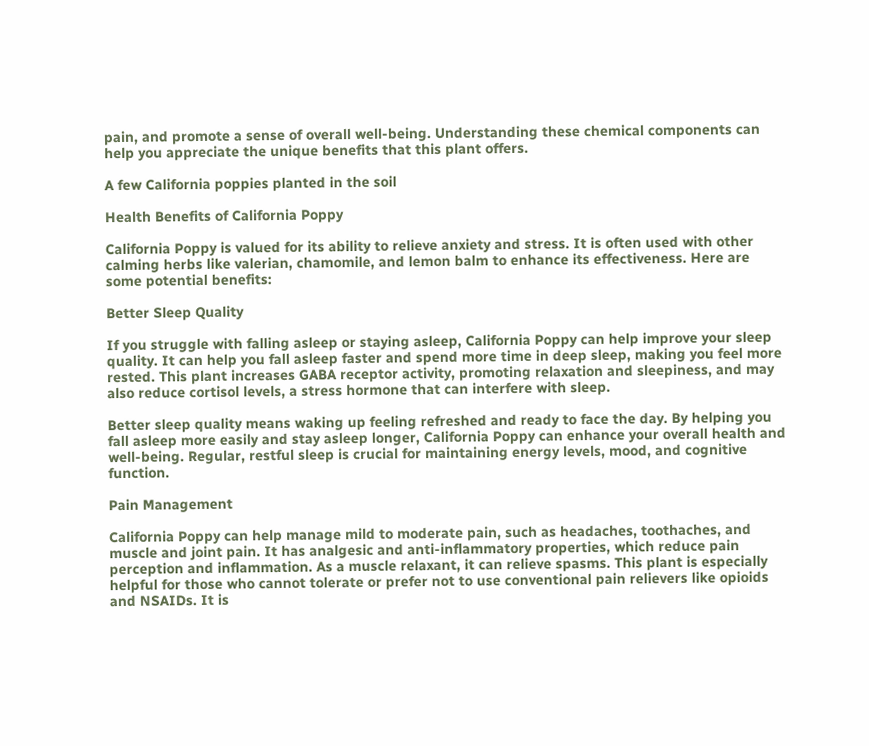pain, and promote a sense of overall well-being. Understanding these chemical components can help you appreciate the unique benefits that this plant offers.

A few California poppies planted in the soil

Health Benefits of California Poppy

California Poppy is valued for its ability to relieve anxiety and stress. It is often used with other calming herbs like valerian, chamomile, and lemon balm to enhance its effectiveness. Here are some potential benefits:

Better Sleep Quality

If you struggle with falling asleep or staying asleep, California Poppy can help improve your sleep quality. It can help you fall asleep faster and spend more time in deep sleep, making you feel more rested. This plant increases GABA receptor activity, promoting relaxation and sleepiness, and may also reduce cortisol levels, a stress hormone that can interfere with sleep.

Better sleep quality means waking up feeling refreshed and ready to face the day. By helping you fall asleep more easily and stay asleep longer, California Poppy can enhance your overall health and well-being. Regular, restful sleep is crucial for maintaining energy levels, mood, and cognitive function.

Pain Management

California Poppy can help manage mild to moderate pain, such as headaches, toothaches, and muscle and joint pain. It has analgesic and anti-inflammatory properties, which reduce pain perception and inflammation. As a muscle relaxant, it can relieve spasms. This plant is especially helpful for those who cannot tolerate or prefer not to use conventional pain relievers like opioids and NSAIDs. It is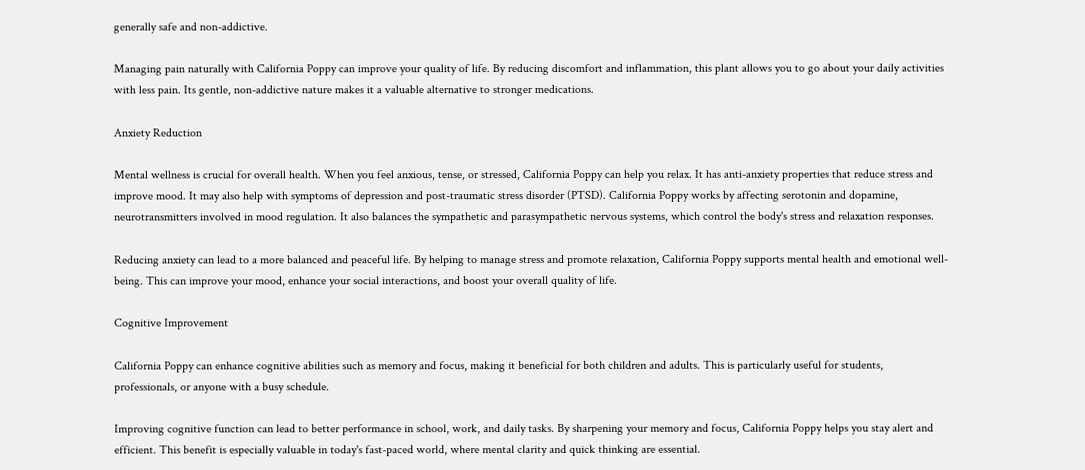generally safe and non-addictive.

Managing pain naturally with California Poppy can improve your quality of life. By reducing discomfort and inflammation, this plant allows you to go about your daily activities with less pain. Its gentle, non-addictive nature makes it a valuable alternative to stronger medications.

Anxiety Reduction

Mental wellness is crucial for overall health. When you feel anxious, tense, or stressed, California Poppy can help you relax. It has anti-anxiety properties that reduce stress and improve mood. It may also help with symptoms of depression and post-traumatic stress disorder (PTSD). California Poppy works by affecting serotonin and dopamine, neurotransmitters involved in mood regulation. It also balances the sympathetic and parasympathetic nervous systems, which control the body's stress and relaxation responses.

Reducing anxiety can lead to a more balanced and peaceful life. By helping to manage stress and promote relaxation, California Poppy supports mental health and emotional well-being. This can improve your mood, enhance your social interactions, and boost your overall quality of life.

Cognitive Improvement

California Poppy can enhance cognitive abilities such as memory and focus, making it beneficial for both children and adults. This is particularly useful for students, professionals, or anyone with a busy schedule.

Improving cognitive function can lead to better performance in school, work, and daily tasks. By sharpening your memory and focus, California Poppy helps you stay alert and efficient. This benefit is especially valuable in today's fast-paced world, where mental clarity and quick thinking are essential.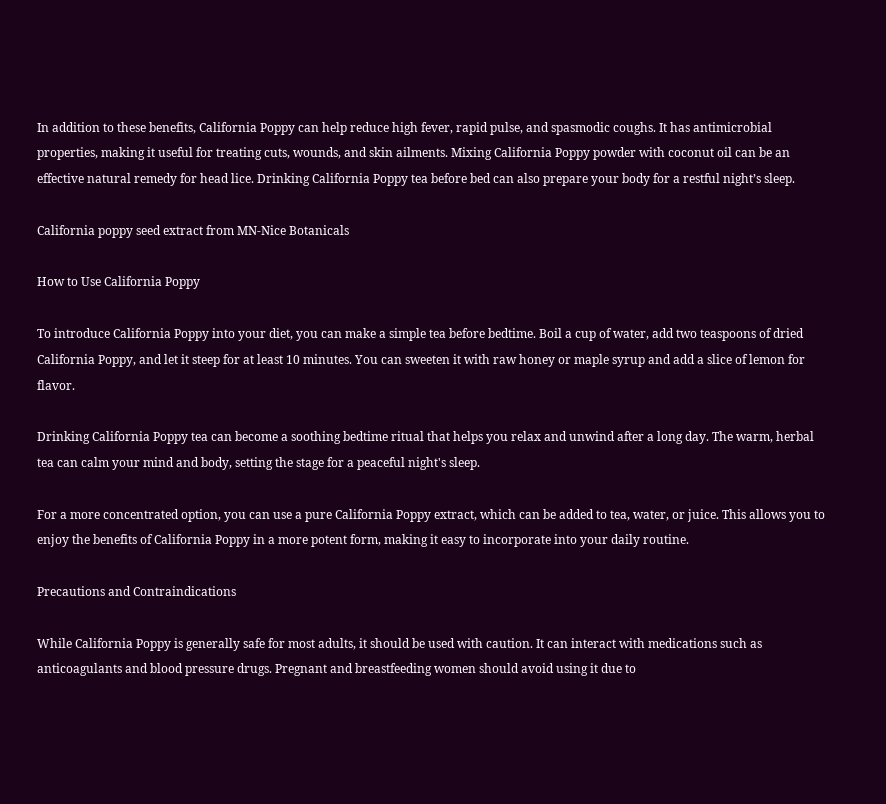In addition to these benefits, California Poppy can help reduce high fever, rapid pulse, and spasmodic coughs. It has antimicrobial properties, making it useful for treating cuts, wounds, and skin ailments. Mixing California Poppy powder with coconut oil can be an effective natural remedy for head lice. Drinking California Poppy tea before bed can also prepare your body for a restful night’s sleep.

California poppy seed extract from MN-Nice Botanicals

How to Use California Poppy

To introduce California Poppy into your diet, you can make a simple tea before bedtime. Boil a cup of water, add two teaspoons of dried California Poppy, and let it steep for at least 10 minutes. You can sweeten it with raw honey or maple syrup and add a slice of lemon for flavor.

Drinking California Poppy tea can become a soothing bedtime ritual that helps you relax and unwind after a long day. The warm, herbal tea can calm your mind and body, setting the stage for a peaceful night's sleep.

For a more concentrated option, you can use a pure California Poppy extract, which can be added to tea, water, or juice. This allows you to enjoy the benefits of California Poppy in a more potent form, making it easy to incorporate into your daily routine.

Precautions and Contraindications

While California Poppy is generally safe for most adults, it should be used with caution. It can interact with medications such as anticoagulants and blood pressure drugs. Pregnant and breastfeeding women should avoid using it due to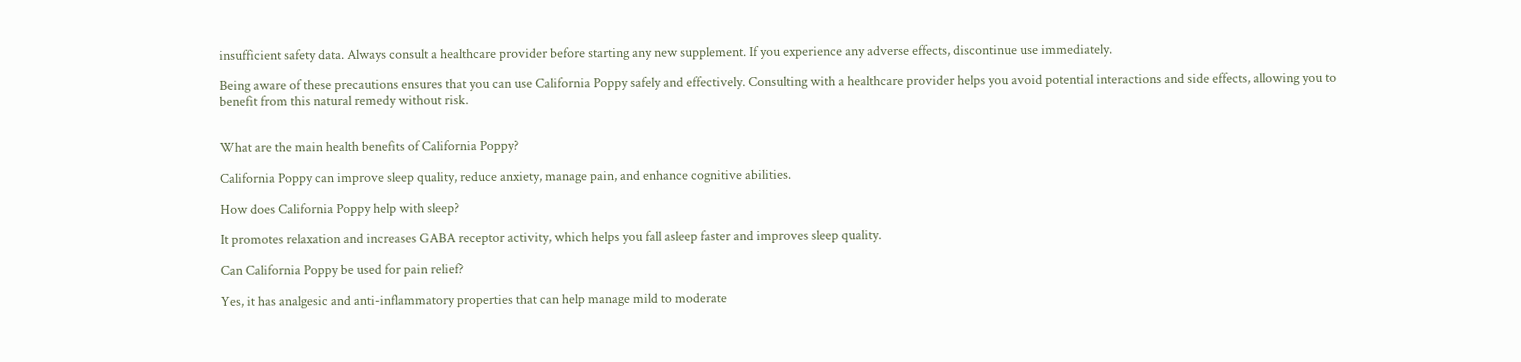insufficient safety data. Always consult a healthcare provider before starting any new supplement. If you experience any adverse effects, discontinue use immediately.

Being aware of these precautions ensures that you can use California Poppy safely and effectively. Consulting with a healthcare provider helps you avoid potential interactions and side effects, allowing you to benefit from this natural remedy without risk.


What are the main health benefits of California Poppy?

California Poppy can improve sleep quality, reduce anxiety, manage pain, and enhance cognitive abilities.

How does California Poppy help with sleep?

It promotes relaxation and increases GABA receptor activity, which helps you fall asleep faster and improves sleep quality.

Can California Poppy be used for pain relief?

Yes, it has analgesic and anti-inflammatory properties that can help manage mild to moderate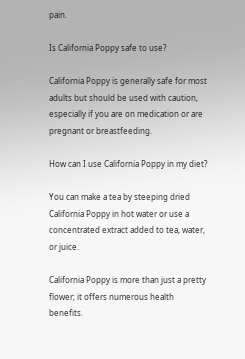pain.

Is California Poppy safe to use?

California Poppy is generally safe for most adults but should be used with caution, especially if you are on medication or are pregnant or breastfeeding.

How can I use California Poppy in my diet?

You can make a tea by steeping dried California Poppy in hot water or use a concentrated extract added to tea, water, or juice.

California Poppy is more than just a pretty flower; it offers numerous health benefits.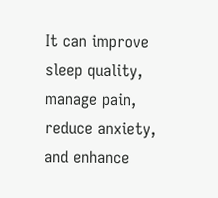It can improve sleep quality, manage pain, reduce anxiety, and enhance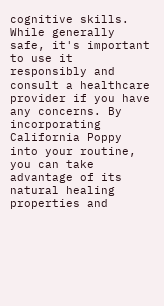cognitive skills. While generally safe, it's important to use it responsibly and consult a healthcare provider if you have any concerns. By incorporating California Poppy into your routine, you can take advantage of its natural healing properties and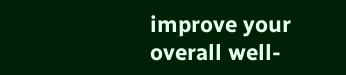improve your overall well-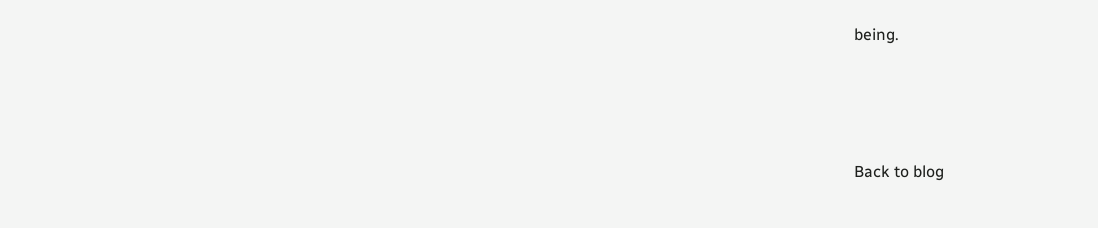being.




Back to blog